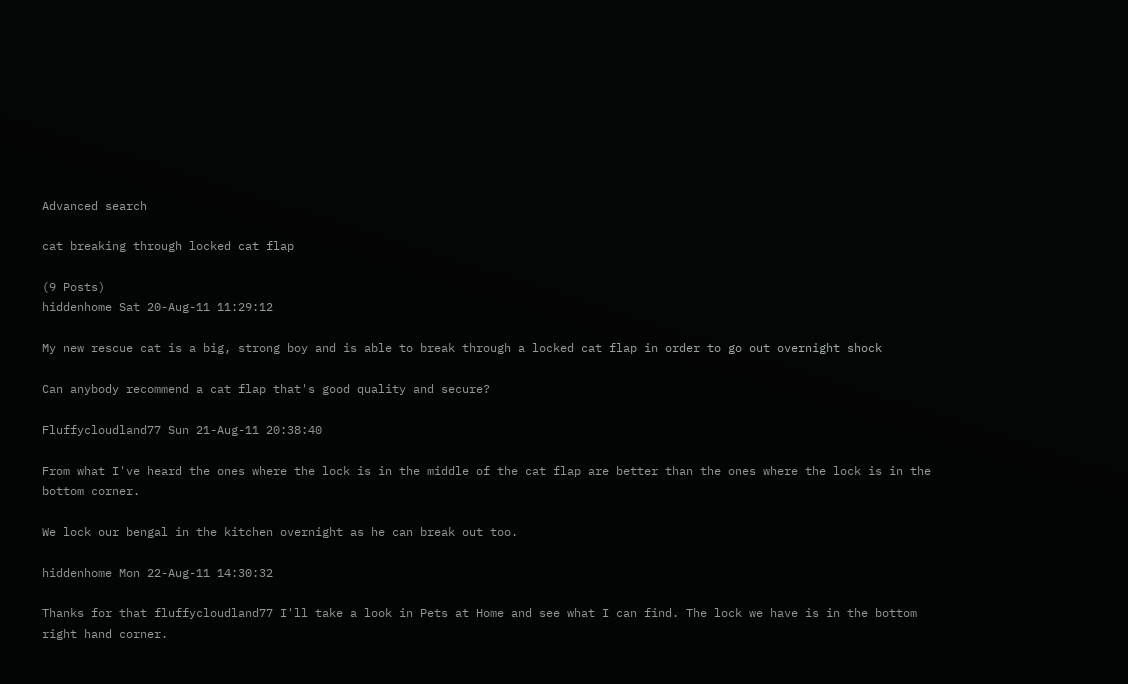Advanced search

cat breaking through locked cat flap

(9 Posts)
hiddenhome Sat 20-Aug-11 11:29:12

My new rescue cat is a big, strong boy and is able to break through a locked cat flap in order to go out overnight shock

Can anybody recommend a cat flap that's good quality and secure?

Fluffycloudland77 Sun 21-Aug-11 20:38:40

From what I've heard the ones where the lock is in the middle of the cat flap are better than the ones where the lock is in the bottom corner.

We lock our bengal in the kitchen overnight as he can break out too.

hiddenhome Mon 22-Aug-11 14:30:32

Thanks for that fluffycloudland77 I'll take a look in Pets at Home and see what I can find. The lock we have is in the bottom right hand corner.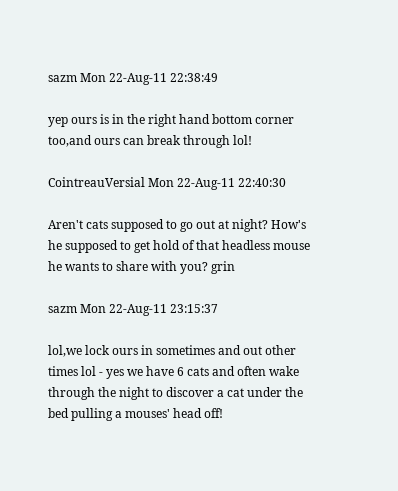sazm Mon 22-Aug-11 22:38:49

yep ours is in the right hand bottom corner too,and ours can break through lol!

CointreauVersial Mon 22-Aug-11 22:40:30

Aren't cats supposed to go out at night? How's he supposed to get hold of that headless mouse he wants to share with you? grin

sazm Mon 22-Aug-11 23:15:37

lol,we lock ours in sometimes and out other times lol - yes we have 6 cats and often wake through the night to discover a cat under the bed pulling a mouses' head off!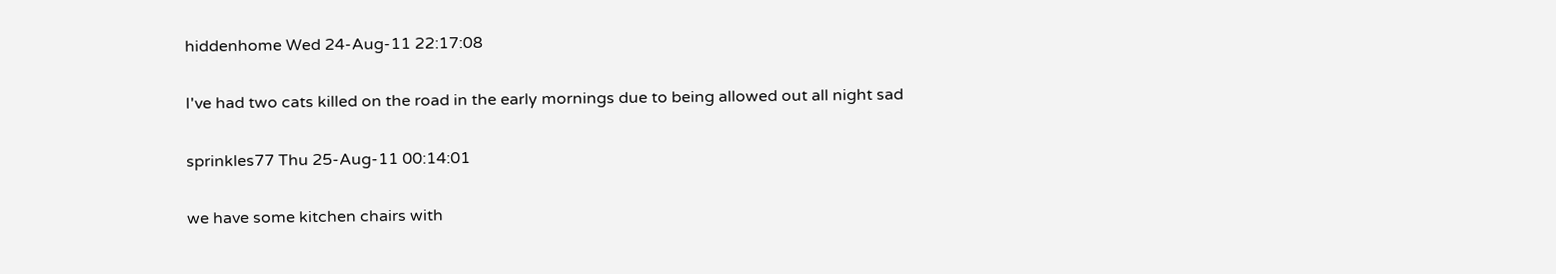hiddenhome Wed 24-Aug-11 22:17:08

I've had two cats killed on the road in the early mornings due to being allowed out all night sad

sprinkles77 Thu 25-Aug-11 00:14:01

we have some kitchen chairs with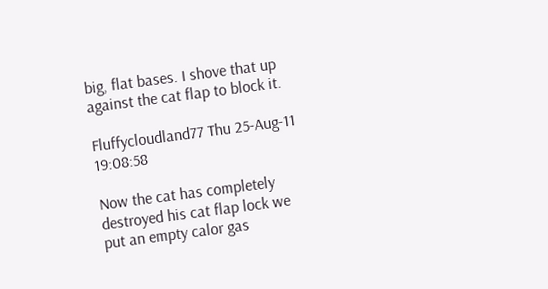big, flat bases. I shove that up against the cat flap to block it.

Fluffycloudland77 Thu 25-Aug-11 19:08:58

Now the cat has completely destroyed his cat flap lock we put an empty calor gas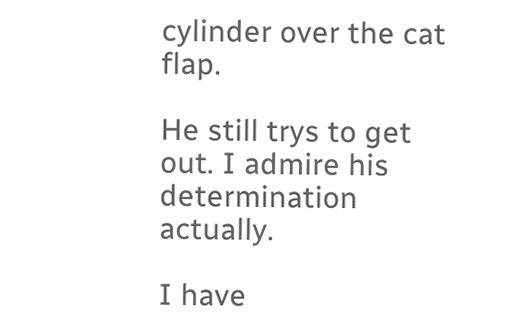cylinder over the cat flap.

He still trys to get out. I admire his determination actually.

I have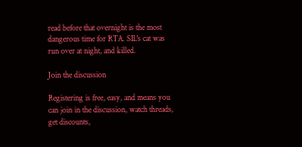read before that overnight is the most dangerous time for RTA. SIL's cat was run over at night, and killed.

Join the discussion

Registering is free, easy, and means you can join in the discussion, watch threads, get discounts,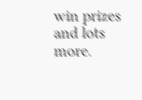win prizes and lots more.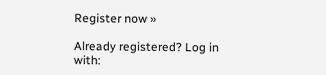Register now »

Already registered? Log in with: